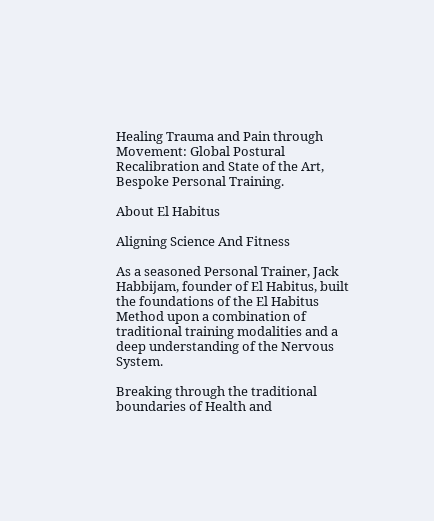Healing Trauma and Pain through Movement: Global Postural Recalibration and State of the Art, Bespoke Personal Training.

About El Habitus

Aligning Science And Fitness

As a seasoned Personal Trainer, Jack Habbijam, founder of El Habitus, built the foundations of the El Habitus Method upon a combination of traditional training modalities and a deep understanding of the Nervous System.

Breaking through the traditional boundaries of Health and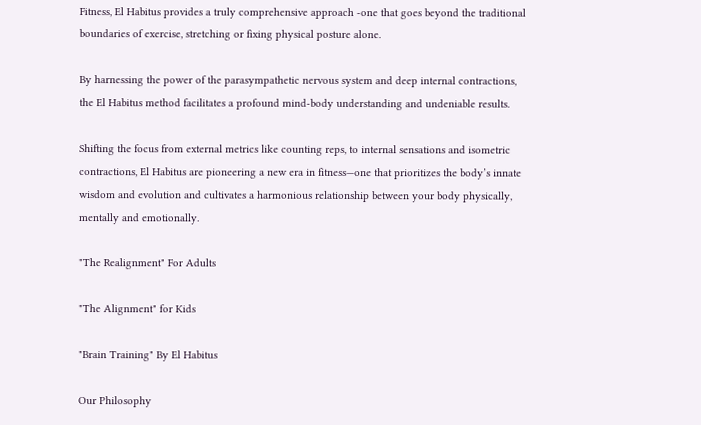Fitness, El Habitus provides a truly comprehensive approach -one that goes beyond the traditional boundaries of exercise, stretching or fixing physical posture alone.

By harnessing the power of the parasympathetic nervous system and deep internal contractions, the El Habitus method facilitates a profound mind-body understanding and undeniable results.

Shifting the focus from external metrics like counting reps, to internal sensations and isometric contractions, El Habitus are pioneering a new era in fitness—one that prioritizes the body’s innate wisdom and evolution and cultivates a harmonious relationship between your body physically, mentally and emotionally.

"The Realignment" For Adults

"The Alignment" for Kids

"Brain Training" By El Habitus

Our Philosophy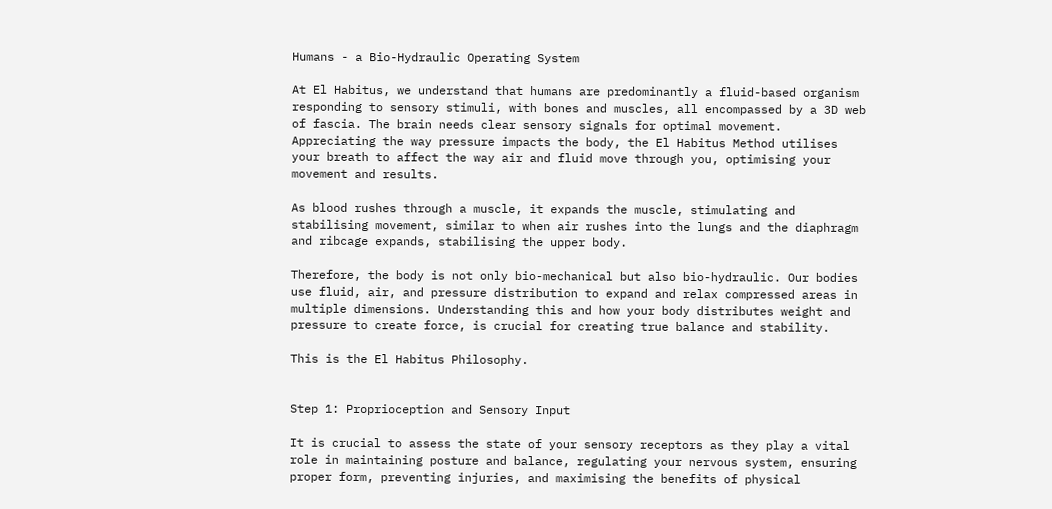Humans - a Bio-Hydraulic Operating System

At El Habitus, we understand that humans are predominantly a fluid-based organism responding to sensory stimuli, with bones and muscles, all encompassed by a 3D web of fascia. The brain needs clear sensory signals for optimal movement. Appreciating the way pressure impacts the body, the El Habitus Method utilises your breath to affect the way air and fluid move through you, optimising your movement and results.

As blood rushes through a muscle, it expands the muscle, stimulating and stabilising movement, similar to when air rushes into the lungs and the diaphragm and ribcage expands, stabilising the upper body.

Therefore, the body is not only bio-mechanical but also bio-hydraulic. Our bodies use fluid, air, and pressure distribution to expand and relax compressed areas in multiple dimensions. Understanding this and how your body distributes weight and pressure to create force, is crucial for creating true balance and stability.

This is the El Habitus Philosophy.


Step 1: Proprioception and Sensory Input

It is crucial to assess the state of your sensory receptors as they play a vital role in maintaining posture and balance, regulating your nervous system, ensuring proper form, preventing injuries, and maximising the benefits of physical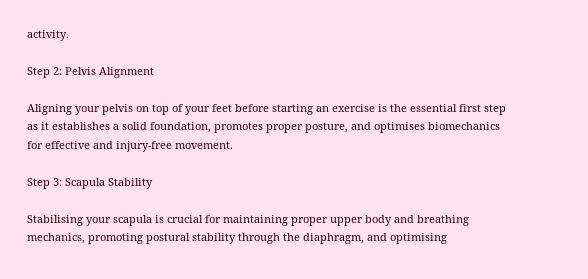activity.

Step 2: Pelvis Alignment

Aligning your pelvis on top of your feet before starting an exercise is the essential first step as it establishes a solid foundation, promotes proper posture, and optimises biomechanics for effective and injury-free movement.

Step 3: Scapula Stability

Stabilising your scapula is crucial for maintaining proper upper body and breathing mechanics, promoting postural stability through the diaphragm, and optimising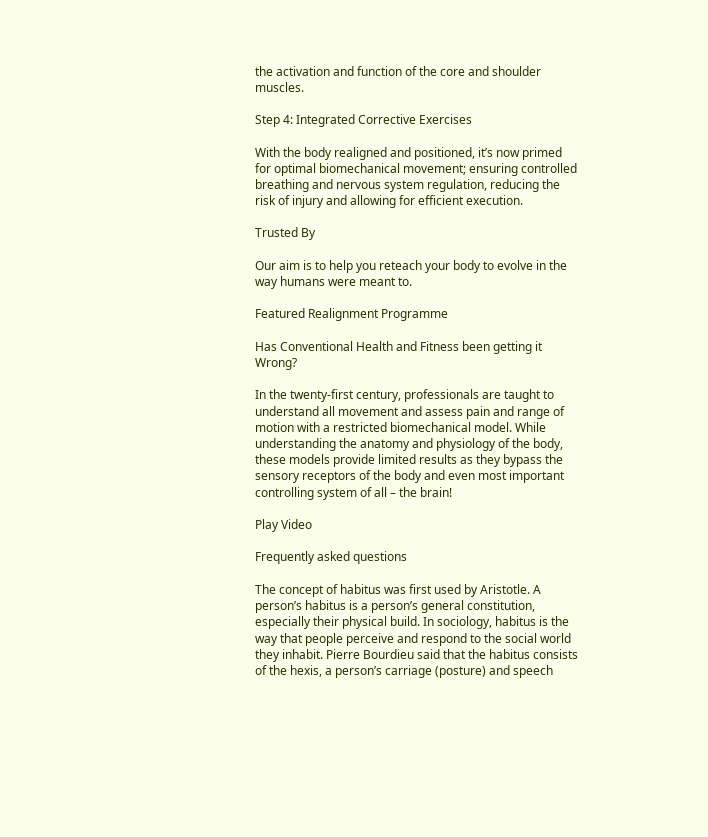the activation and function of the core and shoulder muscles.

Step 4: Integrated Corrective Exercises

With the body realigned and positioned, it’s now primed for optimal biomechanical movement; ensuring controlled breathing and nervous system regulation, reducing the risk of injury and allowing for efficient execution.

Trusted By

Our aim is to help you reteach your body to evolve in the way humans were meant to.

Featured Realignment Programme

Has Conventional Health and Fitness been getting it Wrong?

In the twenty-first century, professionals are taught to understand all movement and assess pain and range of motion with a restricted biomechanical model. While understanding the anatomy and physiology of the body, these models provide limited results as they bypass the sensory receptors of the body and even most important controlling system of all – the brain!

Play Video

Frequently asked questions

The concept of habitus was first used by Aristotle. A person’s habitus is a person’s general constitution, especially their physical build. In sociology, habitus is the way that people perceive and respond to the social world they inhabit. Pierre Bourdieu said that the habitus consists of the hexis, a person’s carriage (posture) and speech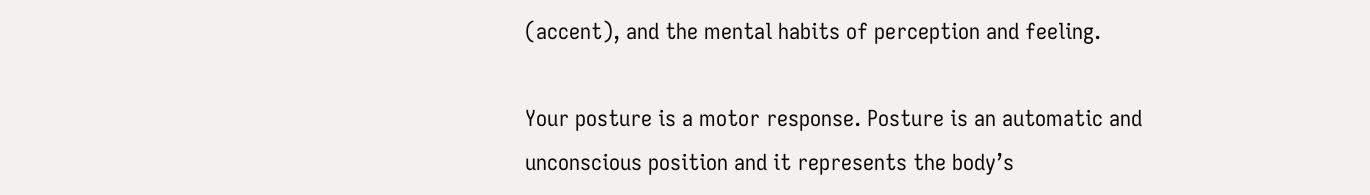(accent), and the mental habits of perception and feeling.

Your posture is a motor response. Posture is an automatic and unconscious position and it represents the body’s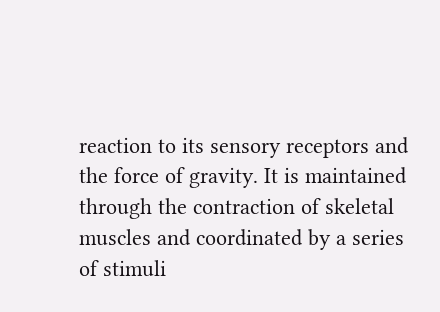reaction to its sensory receptors and the force of gravity. It is maintained through the contraction of skeletal muscles and coordinated by a series of stimuli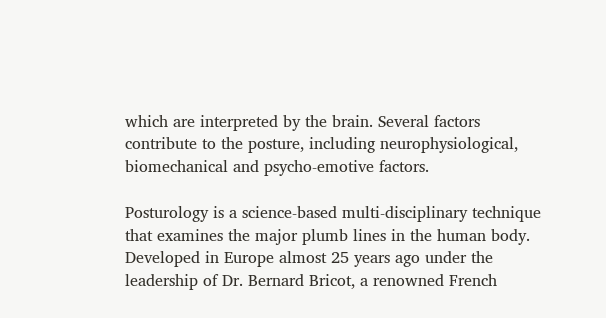which are interpreted by the brain. Several factors contribute to the posture, including neurophysiological, biomechanical and psycho-emotive factors.

Posturology is a science-based multi-disciplinary technique that examines the major plumb lines in the human body. Developed in Europe almost 25 years ago under the leadership of Dr. Bernard Bricot, a renowned French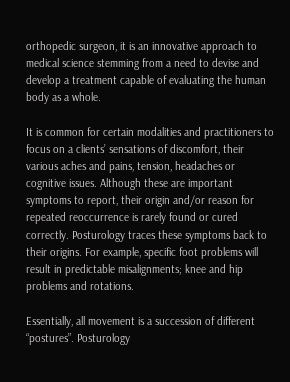orthopedic surgeon, it is an innovative approach to medical science stemming from a need to devise and develop a treatment capable of evaluating the human body as a whole.

It is common for certain modalities and practitioners to focus on a clients’ sensations of discomfort, their various aches and pains, tension, headaches or cognitive issues. Although these are important symptoms to report, their origin and/or reason for repeated reoccurrence is rarely found or cured correctly. Posturology traces these symptoms back to their origins. For example, specific foot problems will result in predictable misalignments; knee and hip problems and rotations.

Essentially, all movement is a succession of different “postures”. Posturology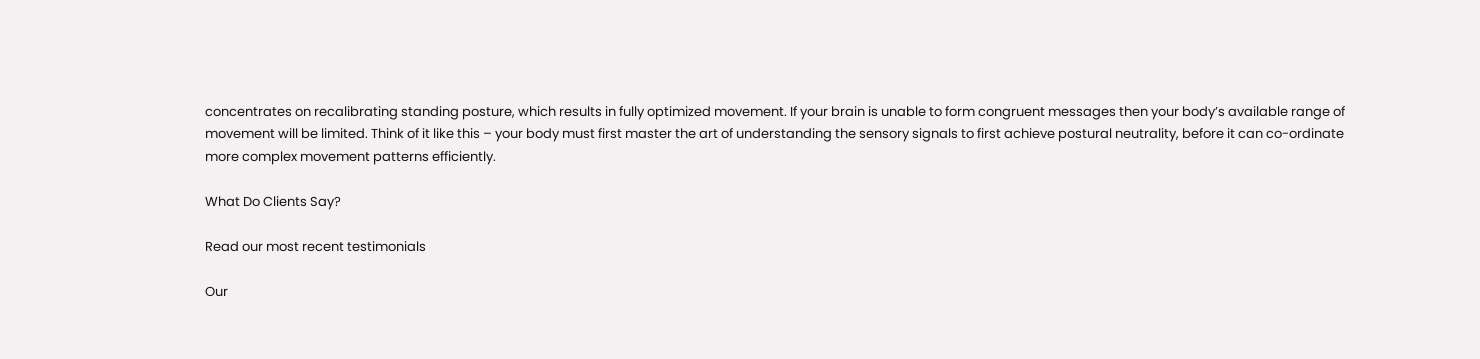concentrates on recalibrating standing posture, which results in fully optimized movement. If your brain is unable to form congruent messages then your body’s available range of movement will be limited. Think of it like this – your body must first master the art of understanding the sensory signals to first achieve postural neutrality, before it can co-ordinate more complex movement patterns efficiently.

What Do Clients Say?

Read our most recent testimonials

Our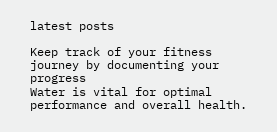latest posts

Keep track of your fitness journey by documenting your progress
Water is vital for optimal performance and overall health.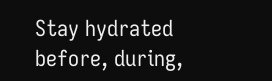Stay hydrated before, during,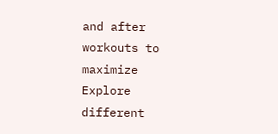and after workouts to maximize
Explore different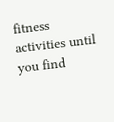fitness activities until you find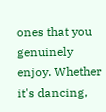ones that you genuinely enjoy. Whether it's dancing,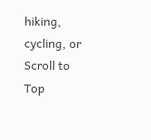hiking, cycling, or
Scroll to Top